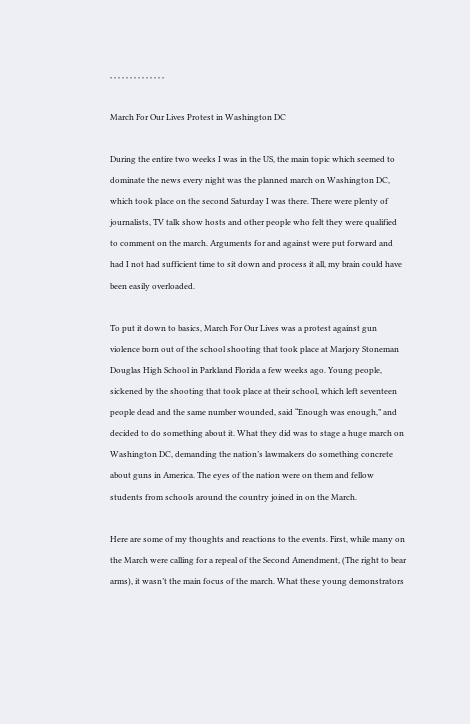, , , , , , , , , , , , , ,

March For Our Lives Protest in Washington DC

During the entire two weeks I was in the US, the main topic which seemed to dominate the news every night was the planned march on Washington DC, which took place on the second Saturday I was there. There were plenty of journalists, TV talk show hosts and other people who felt they were qualified to comment on the march. Arguments for and against were put forward and had I not had sufficient time to sit down and process it all, my brain could have been easily overloaded.

To put it down to basics, March For Our Lives was a protest against gun violence born out of the school shooting that took place at Marjory Stoneman Douglas High School in Parkland Florida a few weeks ago. Young people, sickened by the shooting that took place at their school, which left seventeen people dead and the same number wounded, said “Enough was enough,” and decided to do something about it. What they did was to stage a huge march on Washington DC, demanding the nation’s lawmakers do something concrete about guns in America. The eyes of the nation were on them and fellow students from schools around the country joined in on the March.

Here are some of my thoughts and reactions to the events. First, while many on the March were calling for a repeal of the Second Amendment, (The right to bear arms), it wasn’t the main focus of the march. What these young demonstrators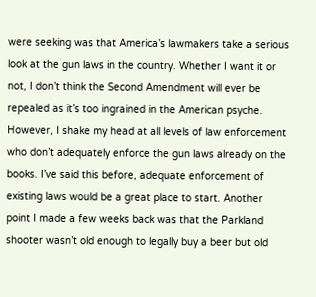were seeking was that America’s lawmakers take a serious look at the gun laws in the country. Whether I want it or not, I don’t think the Second Amendment will ever be repealed as it’s too ingrained in the American psyche. However, I shake my head at all levels of law enforcement who don’t adequately enforce the gun laws already on the books. I’ve said this before, adequate enforcement of existing laws would be a great place to start. Another point I made a few weeks back was that the Parkland shooter wasn’t old enough to legally buy a beer but old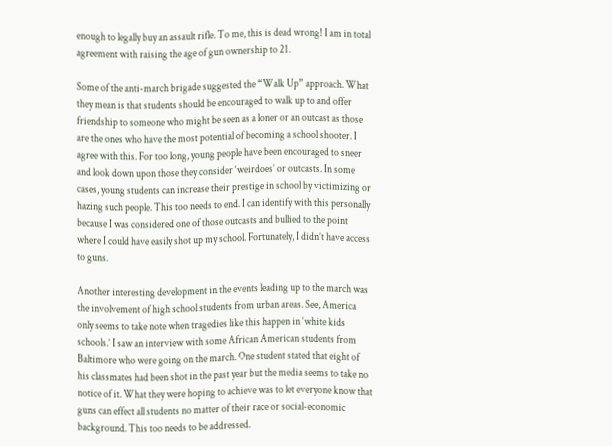enough to legally buy an assault rifle. To me, this is dead wrong! I am in total agreement with raising the age of gun ownership to 21.

Some of the anti-march brigade suggested the “Walk Up” approach. What they mean is that students should be encouraged to walk up to and offer friendship to someone who might be seen as a loner or an outcast as those are the ones who have the most potential of becoming a school shooter. I agree with this. For too long, young people have been encouraged to sneer and look down upon those they consider ‘weirdoes’ or outcasts. In some cases, young students can increase their prestige in school by victimizing or hazing such people. This too needs to end. I can identify with this personally because I was considered one of those outcasts and bullied to the point where I could have easily shot up my school. Fortunately, I didn’t have access to guns.

Another interesting development in the events leading up to the march was the involvement of high school students from urban areas. See, America only seems to take note when tragedies like this happen in ‘white kids schools.’ I saw an interview with some African American students from Baltimore who were going on the march. One student stated that eight of his classmates had been shot in the past year but the media seems to take no notice of it. What they were hoping to achieve was to let everyone know that guns can effect all students no matter of their race or social-economic background. This too needs to be addressed.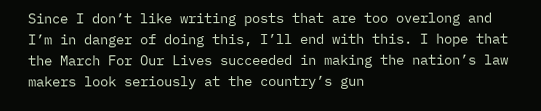Since I don’t like writing posts that are too overlong and I’m in danger of doing this, I’ll end with this. I hope that the March For Our Lives succeeded in making the nation’s law makers look seriously at the country’s gun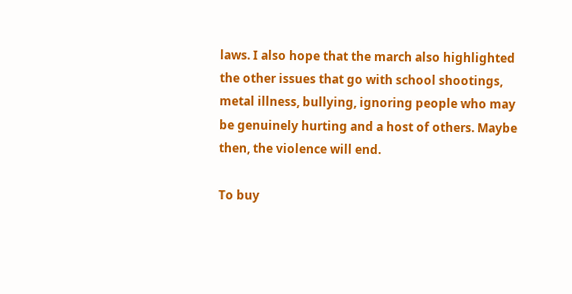laws. I also hope that the march also highlighted the other issues that go with school shootings, metal illness, bullying, ignoring people who may be genuinely hurting and a host of others. Maybe then, the violence will end.

To buy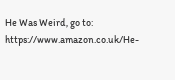He Was Weird, go to: https://www.amazon.co.uk/He-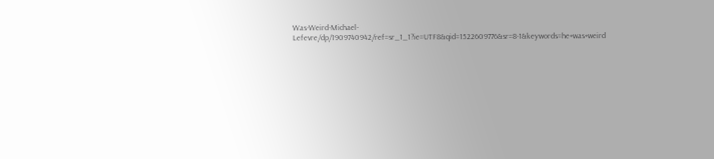Was-Weird-Michael-Lefevre/dp/1909740942/ref=sr_1_1?ie=UTF8&qid=1522609776&sr=8-1&keywords=he+was+weird